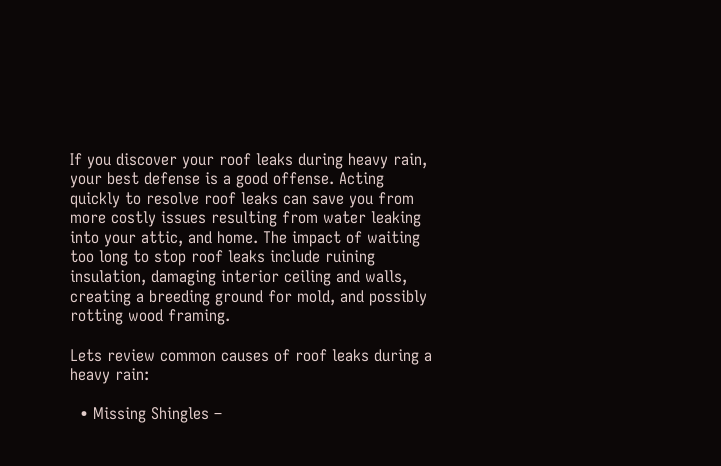If you discover your roof leaks during heavy rain, your best defense is a good offense. Acting quickly to resolve roof leaks can save you from more costly issues resulting from water leaking into your attic, and home. The impact of waiting too long to stop roof leaks include ruining insulation, damaging interior ceiling and walls, creating a breeding ground for mold, and possibly rotting wood framing.

Lets review common causes of roof leaks during a heavy rain:

  • Missing Shingles –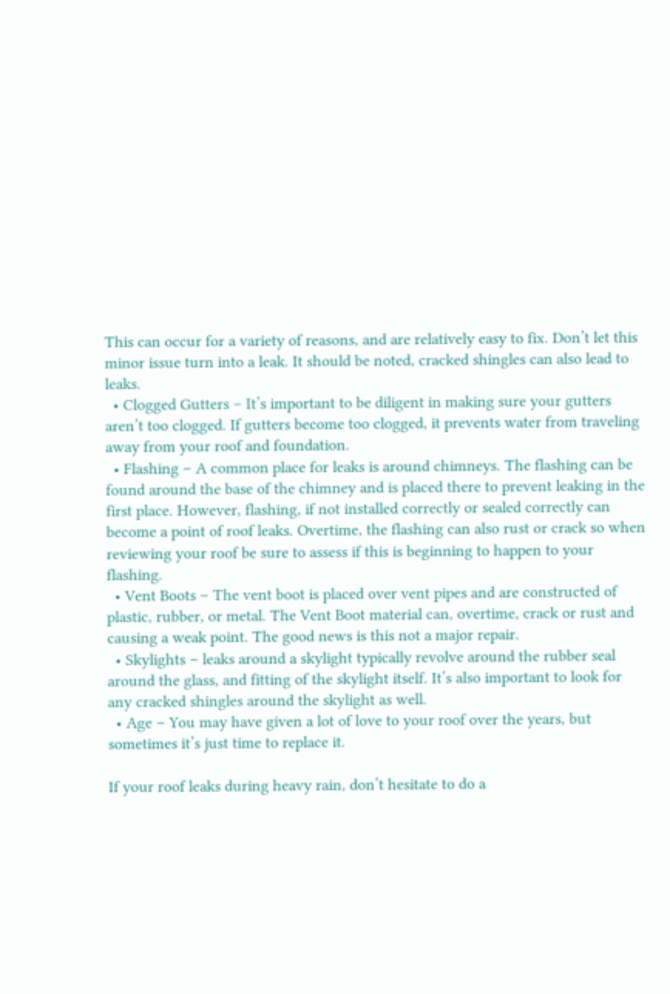This can occur for a variety of reasons, and are relatively easy to fix. Don’t let this minor issue turn into a leak. It should be noted, cracked shingles can also lead to leaks.
  • Clogged Gutters – It’s important to be diligent in making sure your gutters aren’t too clogged. If gutters become too clogged, it prevents water from traveling away from your roof and foundation.
  • Flashing – A common place for leaks is around chimneys. The flashing can be found around the base of the chimney and is placed there to prevent leaking in the first place. However, flashing, if not installed correctly or sealed correctly can become a point of roof leaks. Overtime, the flashing can also rust or crack so when reviewing your roof be sure to assess if this is beginning to happen to your flashing.
  • Vent Boots – The vent boot is placed over vent pipes and are constructed of plastic, rubber, or metal. The Vent Boot material can, overtime, crack or rust and causing a weak point. The good news is this not a major repair.
  • Skylights – leaks around a skylight typically revolve around the rubber seal around the glass, and fitting of the skylight itself. It’s also important to look for any cracked shingles around the skylight as well.
  • Age – You may have given a lot of love to your roof over the years, but sometimes it’s just time to replace it.

If your roof leaks during heavy rain, don’t hesitate to do a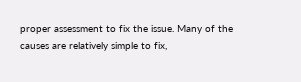proper assessment to fix the issue. Many of the causes are relatively simple to fix,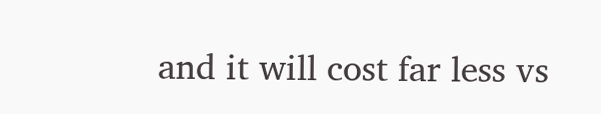and it will cost far less vs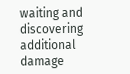waiting and discovering additional damage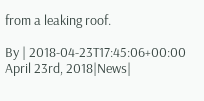from a leaking roof.

By | 2018-04-23T17:45:06+00:00 April 23rd, 2018|News|